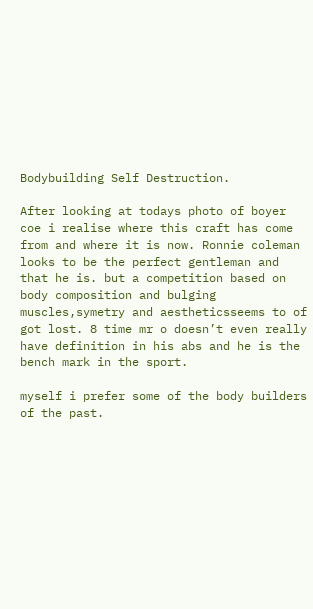Bodybuilding Self Destruction.

After looking at todays photo of boyer coe i realise where this craft has come from and where it is now. Ronnie coleman looks to be the perfect gentleman and that he is. but a competition based on body composition and bulging muscles,symetry and aestheticsseems to of got lost. 8 time mr o doesn’t even really have definition in his abs and he is the bench mark in the sport.

myself i prefer some of the body builders of the past.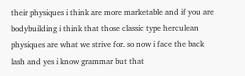their physiques i think are more marketable and if you are bodybuilding i think that those classic type herculean physiques are what we strive for. so now i face the back lash and yes i know grammar but that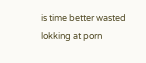is time better wasted lokking at porn